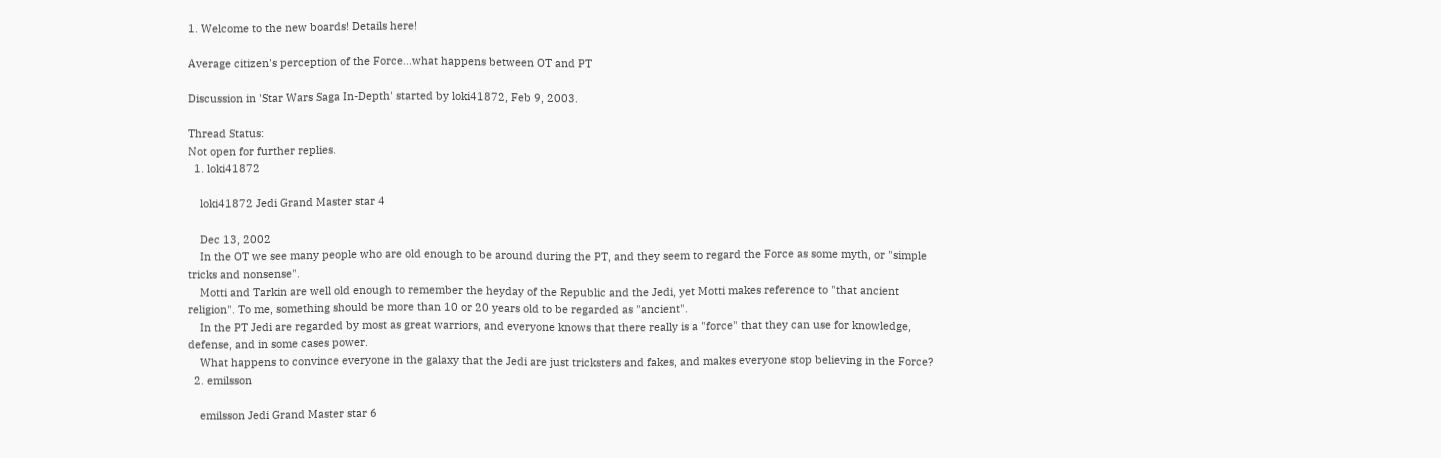1. Welcome to the new boards! Details here!

Average citizen's perception of the Force...what happens between OT and PT

Discussion in 'Star Wars Saga In-Depth' started by loki41872, Feb 9, 2003.

Thread Status:
Not open for further replies.
  1. loki41872

    loki41872 Jedi Grand Master star 4

    Dec 13, 2002
    In the OT we see many people who are old enough to be around during the PT, and they seem to regard the Force as some myth, or "simple tricks and nonsense".
    Motti and Tarkin are well old enough to remember the heyday of the Republic and the Jedi, yet Motti makes reference to "that ancient religion". To me, something should be more than 10 or 20 years old to be regarded as "ancient".
    In the PT Jedi are regarded by most as great warriors, and everyone knows that there really is a "force" that they can use for knowledge, defense, and in some cases power.
    What happens to convince everyone in the galaxy that the Jedi are just tricksters and fakes, and makes everyone stop believing in the Force?
  2. emilsson

    emilsson Jedi Grand Master star 6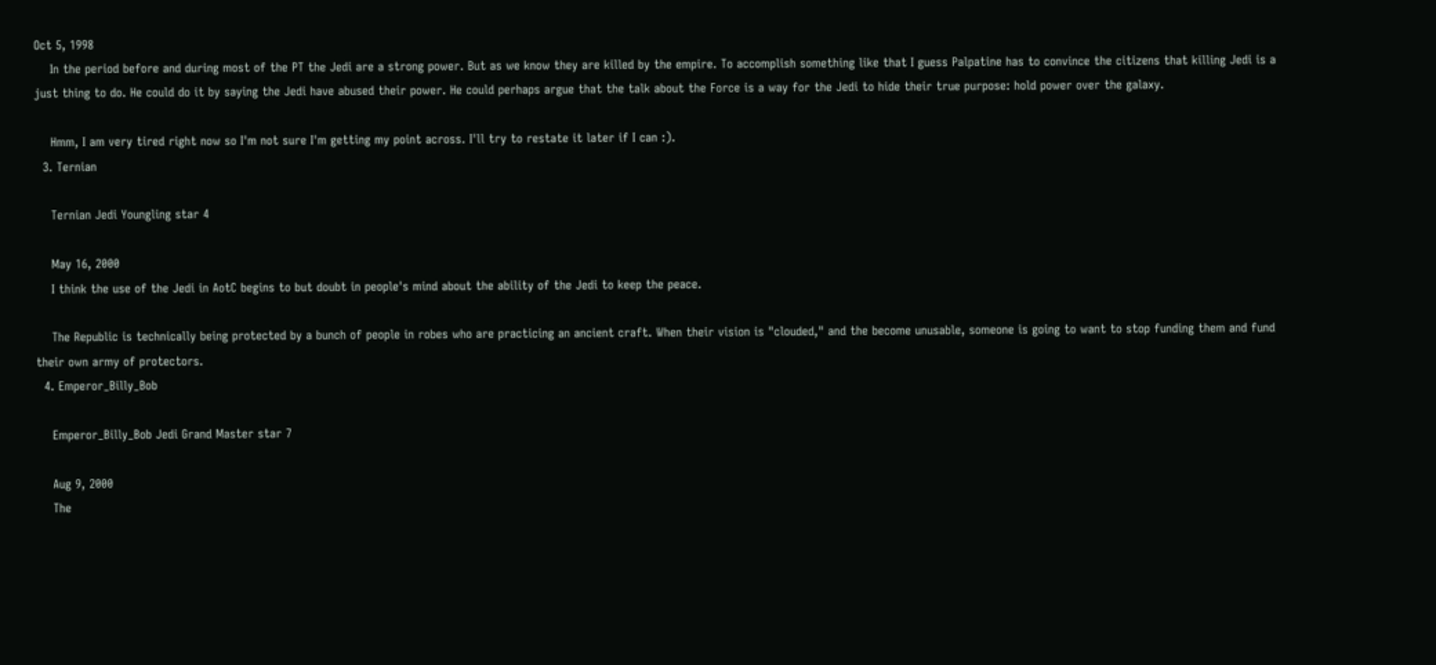Oct 5, 1998
    In the period before and during most of the PT the Jedi are a strong power. But as we know they are killed by the empire. To accomplish something like that I guess Palpatine has to convince the citizens that killing Jedi is a just thing to do. He could do it by saying the Jedi have abused their power. He could perhaps argue that the talk about the Force is a way for the Jedi to hide their true purpose: hold power over the galaxy.

    Hmm, I am very tired right now so I'm not sure I'm getting my point across. I'll try to restate it later if I can :).
  3. Ternian

    Ternian Jedi Youngling star 4

    May 16, 2000
    I think the use of the Jedi in AotC begins to but doubt in people's mind about the ability of the Jedi to keep the peace.

    The Republic is technically being protected by a bunch of people in robes who are practicing an ancient craft. When their vision is "clouded," and the become unusable, someone is going to want to stop funding them and fund their own army of protectors.
  4. Emperor_Billy_Bob

    Emperor_Billy_Bob Jedi Grand Master star 7

    Aug 9, 2000
    The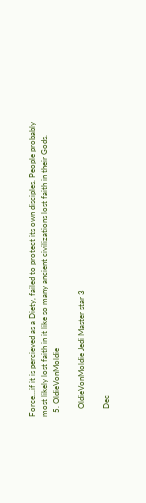Force...if it is percieved as a Diety, failed to protect its own disciples. People probably most likely lost faith in it like so many ancient civilizations lost faith in their Gods.
  5. OldieVonMoldie

    OldieVonMoldie Jedi Master star 3

    Dec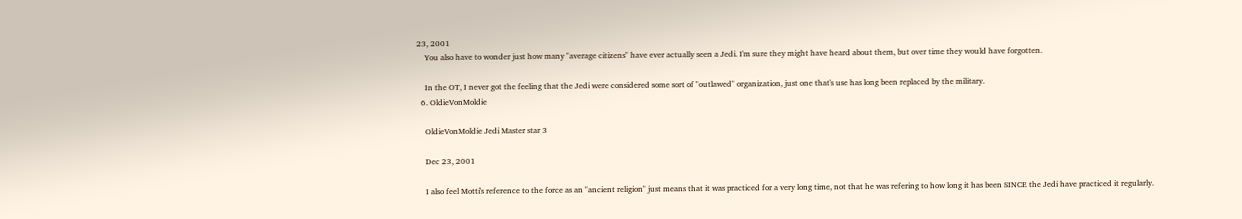23, 2001
    You also have to wonder just how many "average citizens" have ever actually seen a Jedi. I'm sure they might have heard about them, but over time they would have forgotten.

    In the OT, I never got the feeling that the Jedi were considered some sort of "outlawed" organization, just one that's use has long been replaced by the military.
  6. OldieVonMoldie

    OldieVonMoldie Jedi Master star 3

    Dec 23, 2001

    I also feel Motti's reference to the force as an "ancient religion" just means that it was practiced for a very long time, not that he was refering to how long it has been SINCE the Jedi have practiced it regularly.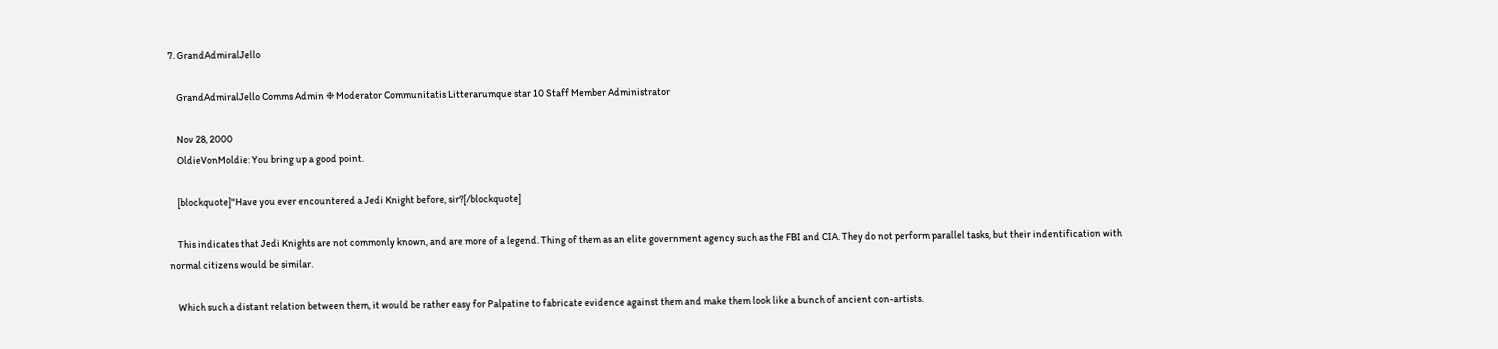7. GrandAdmiralJello

    GrandAdmiralJello Comms Admin ❉ Moderator Communitatis Litterarumque star 10 Staff Member Administrator

    Nov 28, 2000
    OldieVonMoldie: You bring up a good point.

    [blockquote]"Have you ever encountered a Jedi Knight before, sir?[/blockquote]

    This indicates that Jedi Knights are not commonly known, and are more of a legend. Thing of them as an elite government agency such as the FBI and CIA. They do not perform parallel tasks, but their indentification with normal citizens would be similar.

    Which such a distant relation between them, it would be rather easy for Palpatine to fabricate evidence against them and make them look like a bunch of ancient con-artists.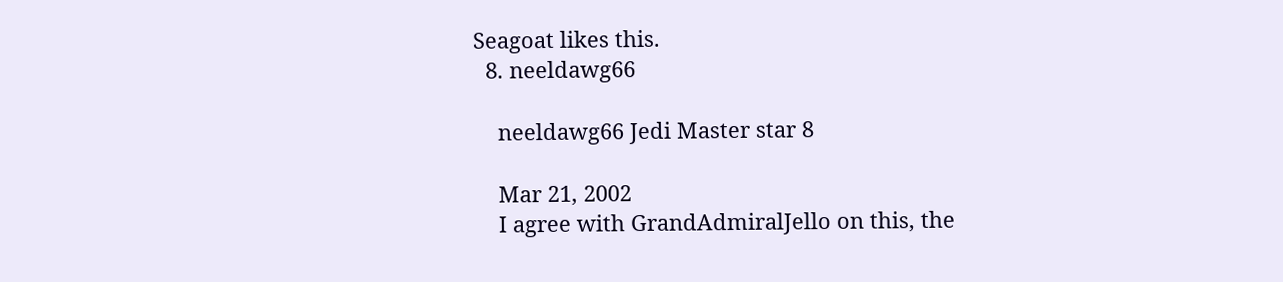Seagoat likes this.
  8. neeldawg66

    neeldawg66 Jedi Master star 8

    Mar 21, 2002
    I agree with GrandAdmiralJello on this, the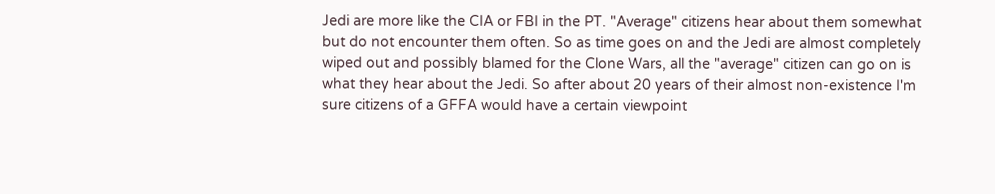Jedi are more like the CIA or FBI in the PT. "Average" citizens hear about them somewhat but do not encounter them often. So as time goes on and the Jedi are almost completely wiped out and possibly blamed for the Clone Wars, all the "average" citizen can go on is what they hear about the Jedi. So after about 20 years of their almost non-existence I'm sure citizens of a GFFA would have a certain viewpoint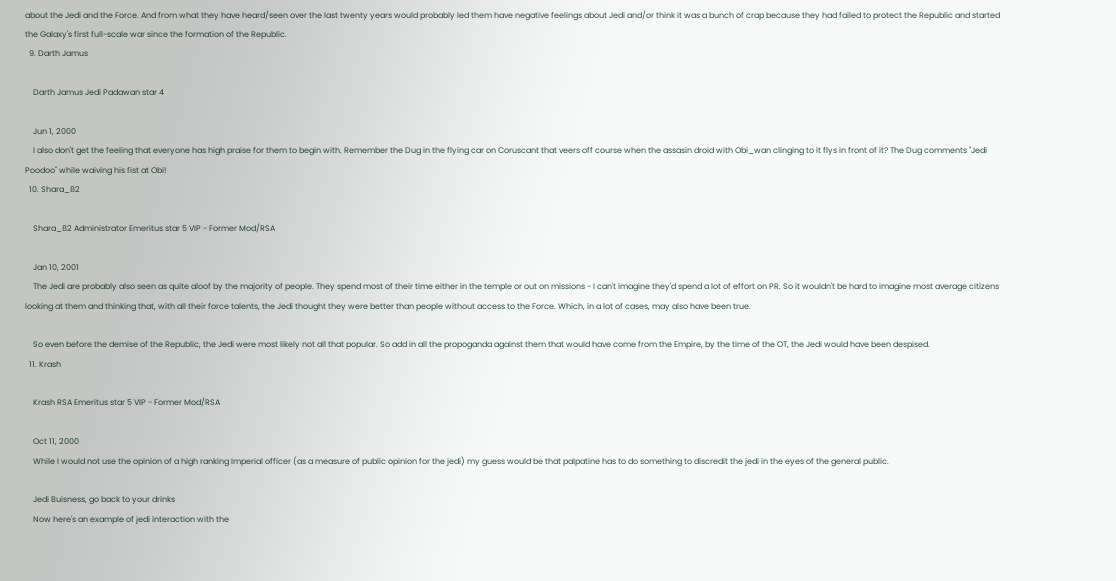about the Jedi and the Force. And from what they have heard/seen over the last twenty years would probably led them have negative feelings about Jedi and/or think it was a bunch of crap because they had failed to protect the Republic and started the Galaxy's first full-scale war since the formation of the Republic.
  9. Darth Jamus

    Darth Jamus Jedi Padawan star 4

    Jun 1, 2000
    I also don't get the feeling that everyone has high praise for them to begin with. Remember the Dug in the flying car on Coruscant that veers off course when the assasin droid with Obi_wan clinging to it flys in front of it? The Dug comments "Jedi Poodoo" while waiving his fist at Obi!
  10. Shara_82

    Shara_82 Administrator Emeritus star 5 VIP - Former Mod/RSA

    Jan 10, 2001
    The Jedi are probably also seen as quite aloof by the majority of people. They spend most of their time either in the temple or out on missions - I can't imagine they'd spend a lot of effort on PR. So it wouldn't be hard to imagine most average citizens looking at them and thinking that, with all their force talents, the Jedi thought they were better than people without access to the Force. Which, in a lot of cases, may also have been true.

    So even before the demise of the Republic, the Jedi were most likely not all that popular. So add in all the propoganda against them that would have come from the Empire, by the time of the OT, the Jedi would have been despised.
  11. Krash

    Krash RSA Emeritus star 5 VIP - Former Mod/RSA

    Oct 11, 2000
    While I would not use the opinion of a high ranking Imperial officer (as a measure of public opinion for the jedi) my guess would be that palpatine has to do something to discredit the jedi in the eyes of the general public.

    Jedi Buisness, go back to your drinks
    Now here's an example of jedi interaction with the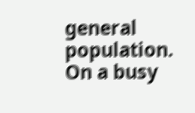general population. On a busy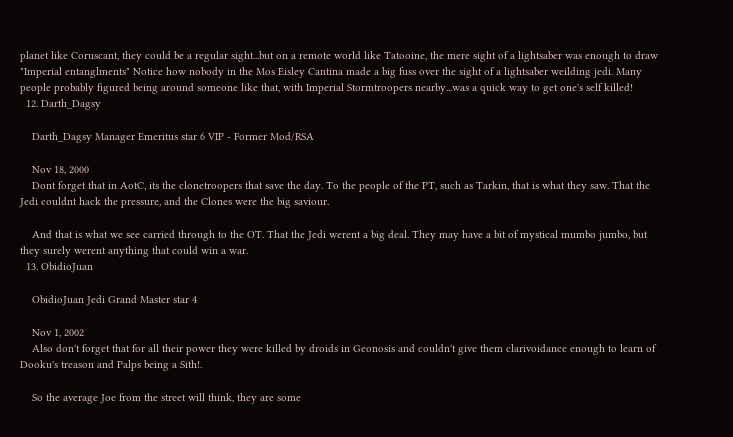planet like Coruscant, they could be a regular sight...but on a remote world like Tatooine, the mere sight of a lightsaber was enough to draw "Imperial entanglments" Notice how nobody in the Mos Eisley Cantina made a big fuss over the sight of a lightsaber weilding jedi. Many people probably figured being around someone like that, with Imperial Stormtroopers nearby...was a quick way to get one's self killed!
  12. Darth_Dagsy

    Darth_Dagsy Manager Emeritus star 6 VIP - Former Mod/RSA

    Nov 18, 2000
    Dont forget that in AotC, its the clonetroopers that save the day. To the people of the PT, such as Tarkin, that is what they saw. That the Jedi couldnt hack the pressure, and the Clones were the big saviour.

    And that is what we see carried through to the OT. That the Jedi werent a big deal. They may have a bit of mystical mumbo jumbo, but they surely werent anything that could win a war.
  13. ObidioJuan

    ObidioJuan Jedi Grand Master star 4

    Nov 1, 2002
    Also don't forget that for all their power they were killed by droids in Geonosis and couldn't give them clarivoidance enough to learn of Dooku's treason and Palps being a Sith!.

    So the average Joe from the street will think, they are some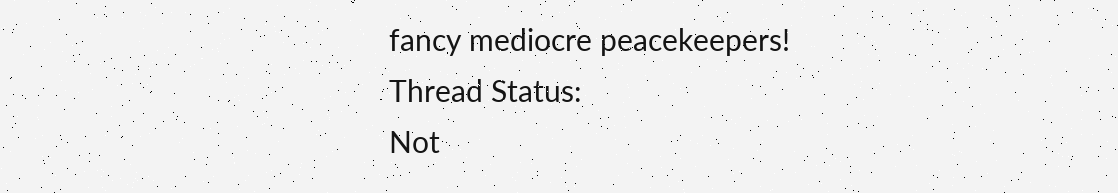fancy mediocre peacekeepers!
Thread Status:
Not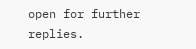open for further replies.